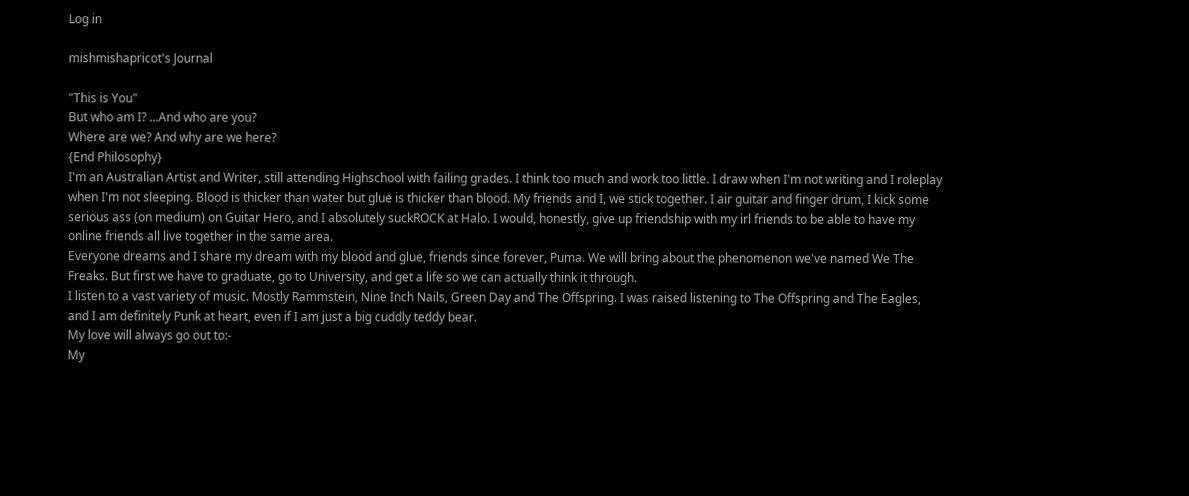Log in

mishmishapricot's Journal

"This is You"
But who am I? ...And who are you?
Where are we? And why are we here?
{End Philosophy}
I'm an Australian Artist and Writer, still attending Highschool with failing grades. I think too much and work too little. I draw when I'm not writing and I roleplay when I'm not sleeping. Blood is thicker than water but glue is thicker than blood. My friends and I, we stick together. I air guitar and finger drum, I kick some serious ass (on medium) on Guitar Hero, and I absolutely suckROCK at Halo. I would, honestly, give up friendship with my irl friends to be able to have my online friends all live together in the same area.
Everyone dreams and I share my dream with my blood and glue, friends since forever, Puma. We will bring about the phenomenon we've named We The Freaks. But first we have to graduate, go to University, and get a life so we can actually think it through.
I listen to a vast variety of music. Mostly Rammstein, Nine Inch Nails, Green Day and The Offspring. I was raised listening to The Offspring and The Eagles, and I am definitely Punk at heart, even if I am just a big cuddly teddy bear.
My love will always go out to:-
My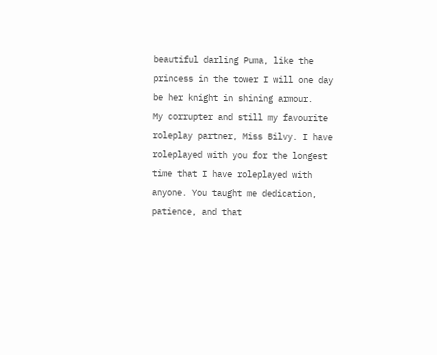beautiful darling Puma, like the princess in the tower I will one day be her knight in shining armour.
My corrupter and still my favourite roleplay partner, Miss Bilvy. I have roleplayed with you for the longest time that I have roleplayed with anyone. You taught me dedication, patience, and that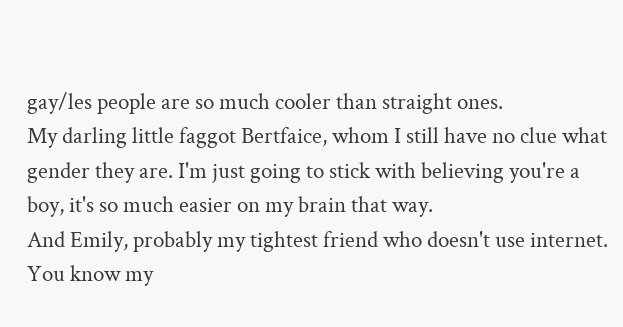gay/les people are so much cooler than straight ones.
My darling little faggot Bertfaice, whom I still have no clue what gender they are. I'm just going to stick with believing you're a boy, it's so much easier on my brain that way.
And Emily, probably my tightest friend who doesn't use internet. You know my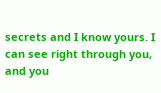secrets and I know yours. I can see right through you, and you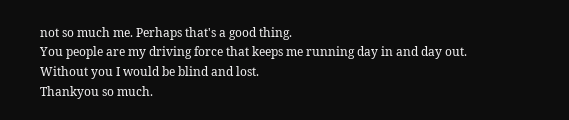not so much me. Perhaps that's a good thing.
You people are my driving force that keeps me running day in and day out.
Without you I would be blind and lost.
Thankyou so much.